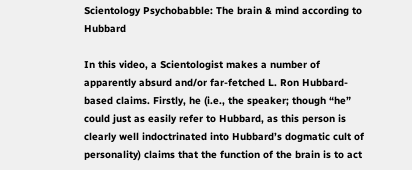Scientology Psychobabble: The brain & mind according to Hubbard

In this video, a Scientologist makes a number of apparently absurd and/or far-fetched L. Ron Hubbard-based claims. Firstly, he (i.e., the speaker; though “he” could just as easily refer to Hubbard, as this person is clearly well indoctrinated into Hubbard’s dogmatic cult of personality) claims that the function of the brain is to act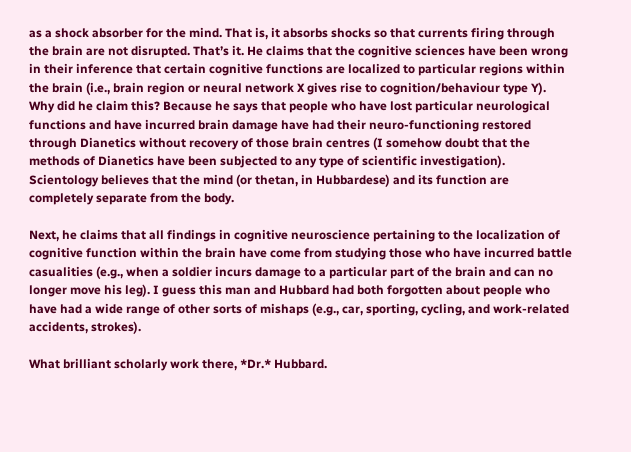as a shock absorber for the mind. That is, it absorbs shocks so that currents firing through the brain are not disrupted. That’s it. He claims that the cognitive sciences have been wrong in their inference that certain cognitive functions are localized to particular regions within the brain (i.e., brain region or neural network X gives rise to cognition/behaviour type Y). Why did he claim this? Because he says that people who have lost particular neurological functions and have incurred brain damage have had their neuro-functioning restored through Dianetics without recovery of those brain centres (I somehow doubt that the methods of Dianetics have been subjected to any type of scientific investigation). Scientology believes that the mind (or thetan, in Hubbardese) and its function are completely separate from the body.

Next, he claims that all findings in cognitive neuroscience pertaining to the localization of cognitive function within the brain have come from studying those who have incurred battle casualities (e.g., when a soldier incurs damage to a particular part of the brain and can no longer move his leg). I guess this man and Hubbard had both forgotten about people who have had a wide range of other sorts of mishaps (e.g., car, sporting, cycling, and work-related accidents, strokes).

What brilliant scholarly work there, *Dr.* Hubbard.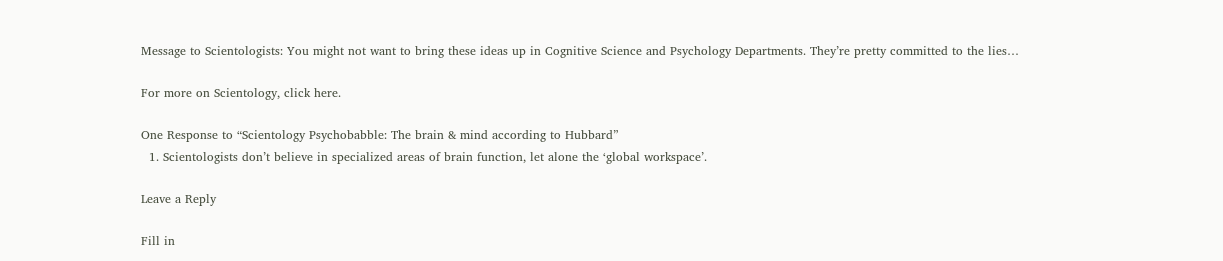Message to Scientologists: You might not want to bring these ideas up in Cognitive Science and Psychology Departments. They’re pretty committed to the lies…

For more on Scientology, click here.

One Response to “Scientology Psychobabble: The brain & mind according to Hubbard”
  1. Scientologists don’t believe in specialized areas of brain function, let alone the ‘global workspace’.

Leave a Reply

Fill in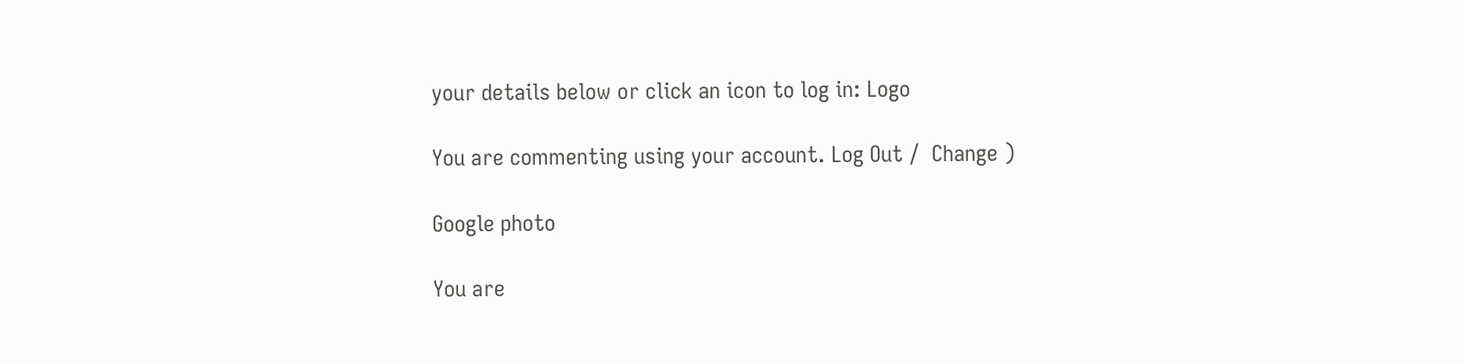your details below or click an icon to log in: Logo

You are commenting using your account. Log Out /  Change )

Google photo

You are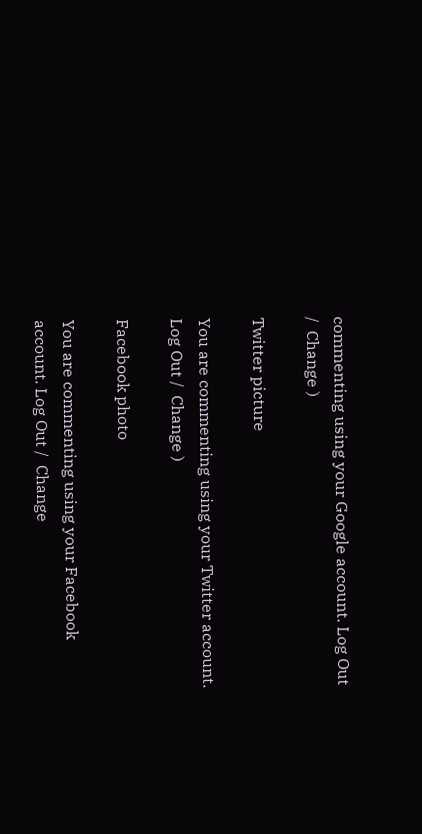commenting using your Google account. Log Out /  Change )

Twitter picture

You are commenting using your Twitter account. Log Out /  Change )

Facebook photo

You are commenting using your Facebook account. Log Out /  Change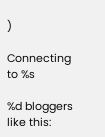)

Connecting to %s

%d bloggers like this: